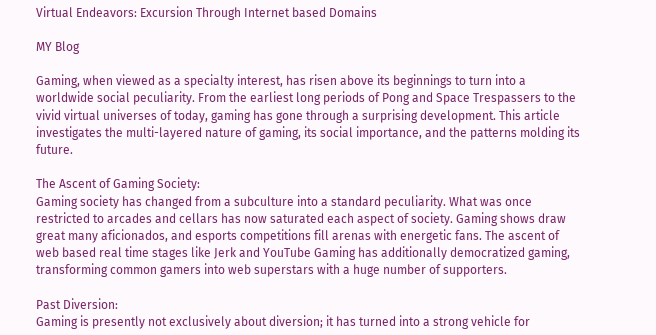Virtual Endeavors: Excursion Through Internet based Domains

MY Blog

Gaming, when viewed as a specialty interest, has risen above its beginnings to turn into a worldwide social peculiarity. From the earliest long periods of Pong and Space Trespassers to the vivid virtual universes of today, gaming has gone through a surprising development. This article investigates the multi-layered nature of gaming, its social importance, and the patterns molding its future.

The Ascent of Gaming Society:
Gaming society has changed from a subculture into a standard peculiarity. What was once restricted to arcades and cellars has now saturated each aspect of society. Gaming shows draw great many aficionados, and esports competitions fill arenas with energetic fans. The ascent of web based real time stages like Jerk and YouTube Gaming has additionally democratized gaming, transforming common gamers into web superstars with a huge number of supporters.

Past Diversion:
Gaming is presently not exclusively about diversion; it has turned into a strong vehicle for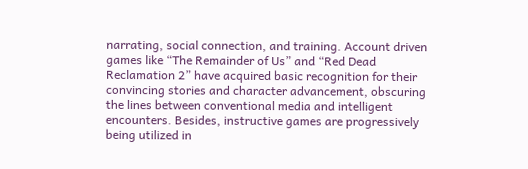narrating, social connection, and training. Account driven games like “The Remainder of Us” and “Red Dead Reclamation 2” have acquired basic recognition for their convincing stories and character advancement, obscuring the lines between conventional media and intelligent encounters. Besides, instructive games are progressively being utilized in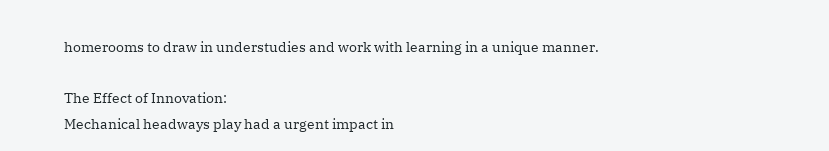homerooms to draw in understudies and work with learning in a unique manner.

The Effect of Innovation:
Mechanical headways play had a urgent impact in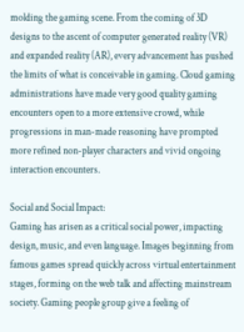molding the gaming scene. From the coming of 3D designs to the ascent of computer generated reality (VR) and expanded reality (AR), every advancement has pushed the limits of what is conceivable in gaming. Cloud gaming administrations have made very good quality gaming encounters open to a more extensive crowd, while progressions in man-made reasoning have prompted more refined non-player characters and vivid ongoing interaction encounters.

Social and Social Impact:
Gaming has arisen as a critical social power, impacting design, music, and even language. Images beginning from famous games spread quickly across virtual entertainment stages, forming on the web talk and affecting mainstream society. Gaming people group give a feeling of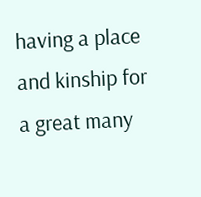having a place and kinship for a great many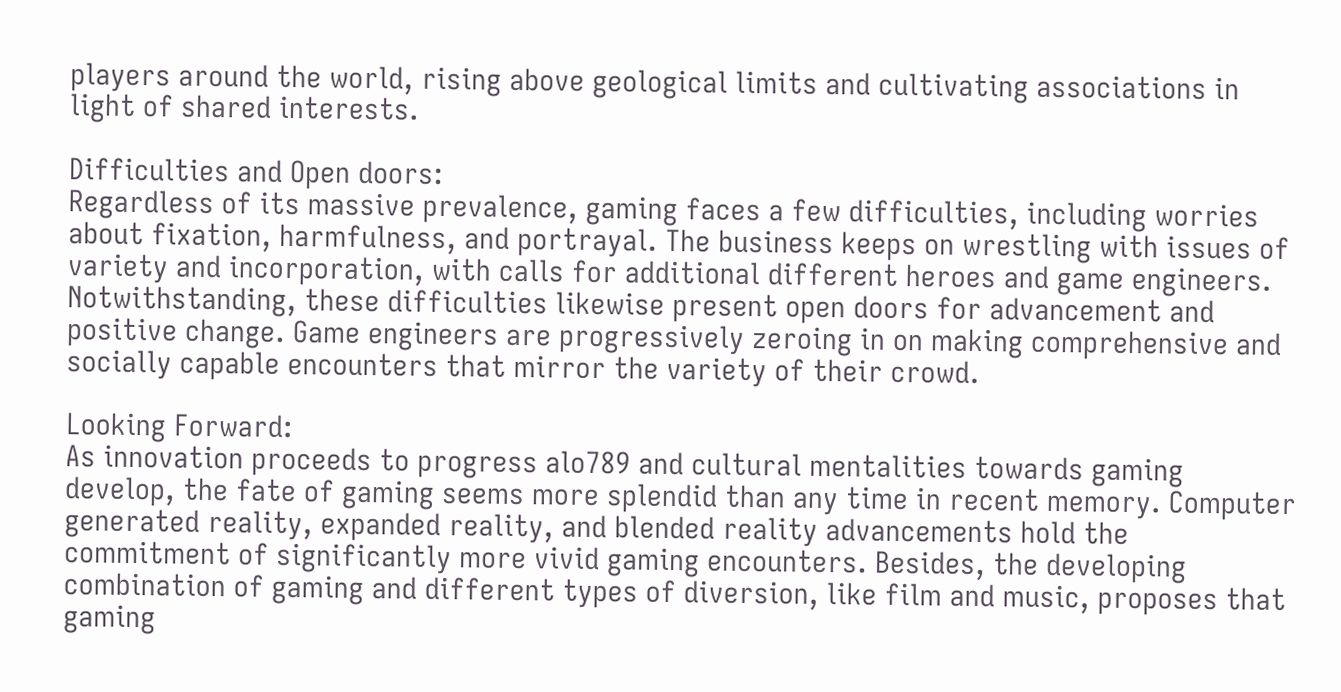players around the world, rising above geological limits and cultivating associations in light of shared interests.

Difficulties and Open doors:
Regardless of its massive prevalence, gaming faces a few difficulties, including worries about fixation, harmfulness, and portrayal. The business keeps on wrestling with issues of variety and incorporation, with calls for additional different heroes and game engineers. Notwithstanding, these difficulties likewise present open doors for advancement and positive change. Game engineers are progressively zeroing in on making comprehensive and socially capable encounters that mirror the variety of their crowd.

Looking Forward:
As innovation proceeds to progress alo789 and cultural mentalities towards gaming develop, the fate of gaming seems more splendid than any time in recent memory. Computer generated reality, expanded reality, and blended reality advancements hold the commitment of significantly more vivid gaming encounters. Besides, the developing combination of gaming and different types of diversion, like film and music, proposes that gaming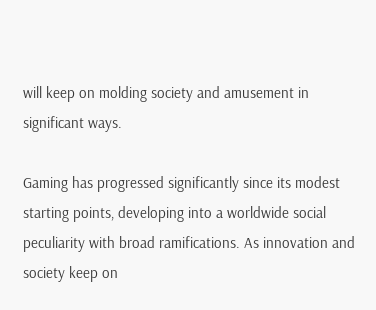will keep on molding society and amusement in significant ways.

Gaming has progressed significantly since its modest starting points, developing into a worldwide social peculiarity with broad ramifications. As innovation and society keep on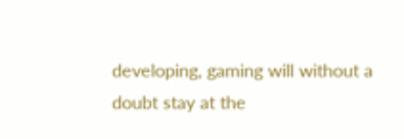developing, gaming will without a doubt stay at the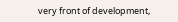very front of development,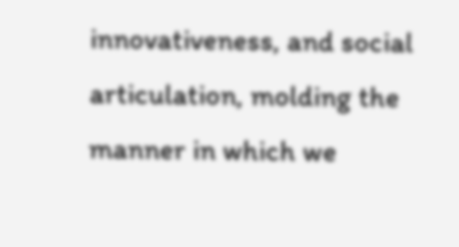innovativeness, and social articulation, molding the manner in which we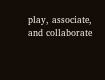play, associate, and collaborate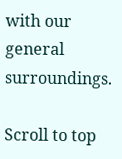with our general surroundings.

Scroll to top